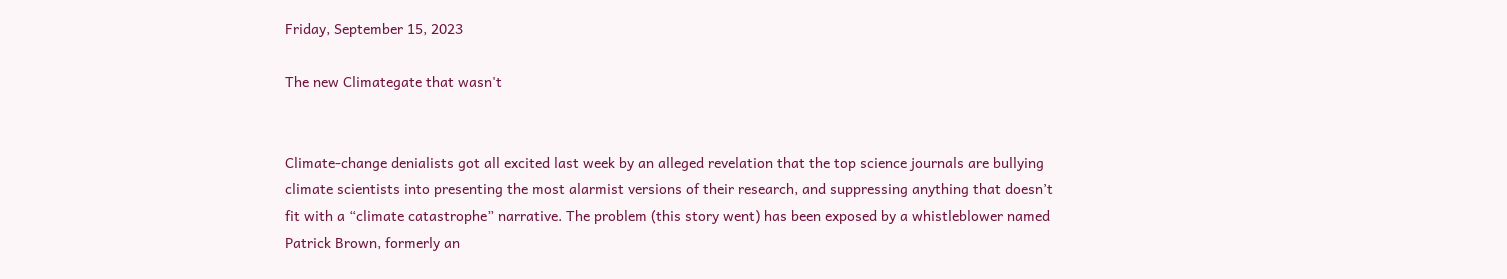Friday, September 15, 2023

The new Climategate that wasn't


Climate-change denialists got all excited last week by an alleged revelation that the top science journals are bullying climate scientists into presenting the most alarmist versions of their research, and suppressing anything that doesn’t fit with a “climate catastrophe” narrative. The problem (this story went) has been exposed by a whistleblower named Patrick Brown, formerly an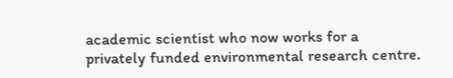academic scientist who now works for a privately funded environmental research centre.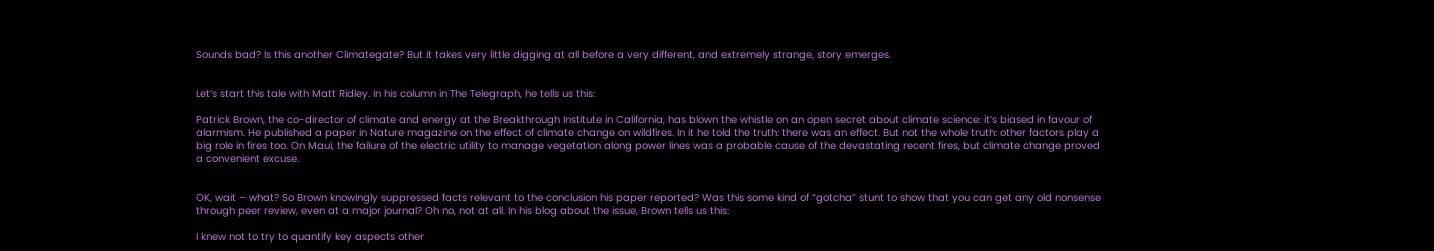Sounds bad? Is this another Climategate? But it takes very little digging at all before a very different, and extremely strange, story emerges.


Let’s start this tale with Matt Ridley. In his column in The Telegraph, he tells us this:

Patrick Brown, the co-director of climate and energy at the Breakthrough Institute in California, has blown the whistle on an open secret about climate science: it’s biased in favour of alarmism. He published a paper in Nature magazine on the effect of climate change on wildfires. In it he told the truth: there was an effect. But not the whole truth: other factors play a big role in fires too. On Maui, the failure of the electric utility to manage vegetation along power lines was a probable cause of the devastating recent fires, but climate change proved a convenient excuse.


OK, wait – what? So Brown knowingly suppressed facts relevant to the conclusion his paper reported? Was this some kind of “gotcha” stunt to show that you can get any old nonsense through peer review, even at a major journal? Oh no, not at all. In his blog about the issue, Brown tells us this:

I knew not to try to quantify key aspects other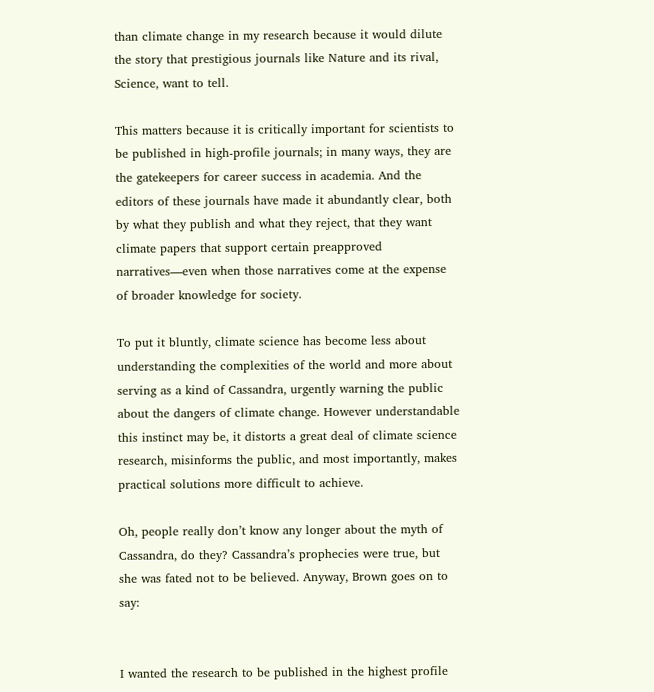than climate change in my research because it would dilute the story that prestigious journals like Nature and its rival, Science, want to tell.

This matters because it is critically important for scientists to be published in high-profile journals; in many ways, they are the gatekeepers for career success in academia. And the editors of these journals have made it abundantly clear, both by what they publish and what they reject, that they want climate papers that support certain preapproved narratives—even when those narratives come at the expense of broader knowledge for society.

To put it bluntly, climate science has become less about understanding the complexities of the world and more about serving as a kind of Cassandra, urgently warning the public about the dangers of climate change. However understandable this instinct may be, it distorts a great deal of climate science research, misinforms the public, and most importantly, makes practical solutions more difficult to achieve.

Oh, people really don’t know any longer about the myth of Cassandra, do they? Cassandra’s prophecies were true, but she was fated not to be believed. Anyway, Brown goes on to say:


I wanted the research to be published in the highest profile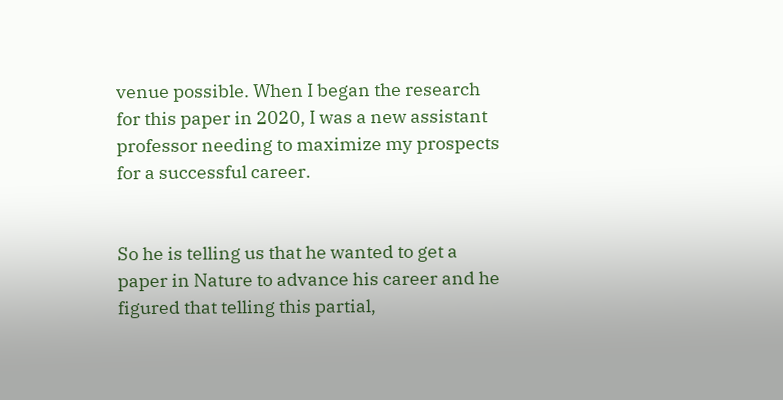venue possible. When I began the research for this paper in 2020, I was a new assistant professor needing to maximize my prospects for a successful career.


So he is telling us that he wanted to get a paper in Nature to advance his career and he figured that telling this partial,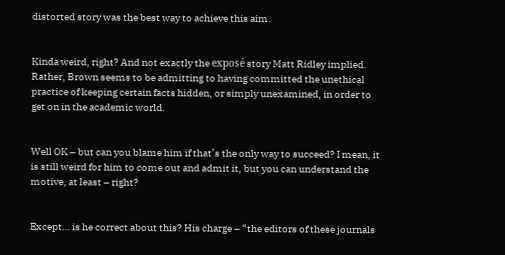distorted story was the best way to achieve this aim.


Kinda weird, right? And not exactly the exposé story Matt Ridley implied. Rather, Brown seems to be admitting to having committed the unethical practice of keeping certain facts hidden, or simply unexamined, in order to get on in the academic world.


Well OK – but can you blame him if that’s the only way to succeed? I mean, it is still weird for him to come out and admit it, but you can understand the motive, at least – right?


Except… is he correct about this? His charge – “the editors of these journals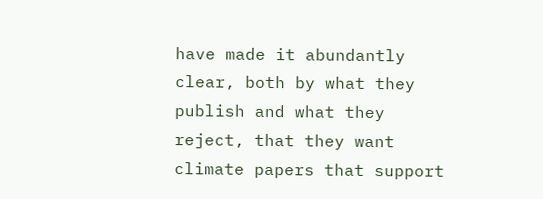have made it abundantly clear, both by what they publish and what they reject, that they want climate papers that support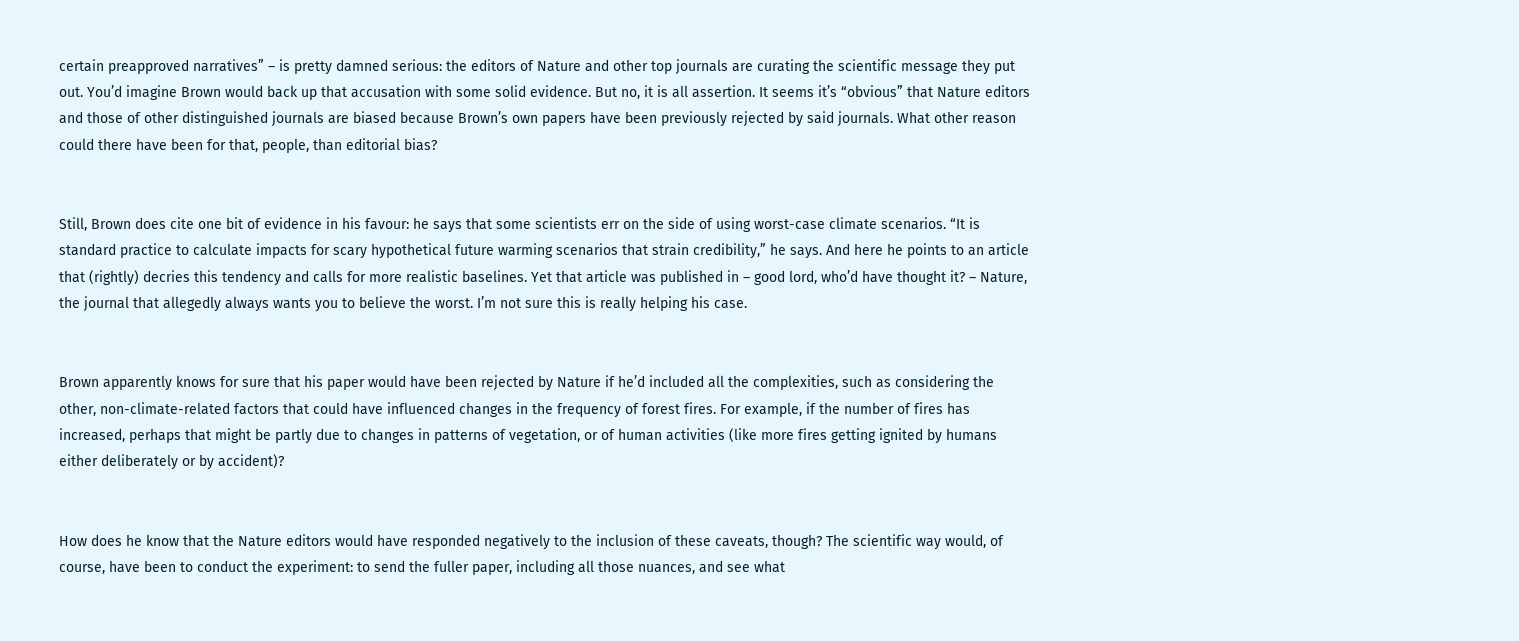certain preapproved narratives” – is pretty damned serious: the editors of Nature and other top journals are curating the scientific message they put out. You’d imagine Brown would back up that accusation with some solid evidence. But no, it is all assertion. It seems it’s “obvious” that Nature editors and those of other distinguished journals are biased because Brown’s own papers have been previously rejected by said journals. What other reason could there have been for that, people, than editorial bias?


Still, Brown does cite one bit of evidence in his favour: he says that some scientists err on the side of using worst-case climate scenarios. “It is standard practice to calculate impacts for scary hypothetical future warming scenarios that strain credibility,” he says. And here he points to an article that (rightly) decries this tendency and calls for more realistic baselines. Yet that article was published in – good lord, who’d have thought it? – Nature, the journal that allegedly always wants you to believe the worst. I’m not sure this is really helping his case.


Brown apparently knows for sure that his paper would have been rejected by Nature if he’d included all the complexities, such as considering the other, non-climate-related factors that could have influenced changes in the frequency of forest fires. For example, if the number of fires has increased, perhaps that might be partly due to changes in patterns of vegetation, or of human activities (like more fires getting ignited by humans either deliberately or by accident)?


How does he know that the Nature editors would have responded negatively to the inclusion of these caveats, though? The scientific way would, of course, have been to conduct the experiment: to send the fuller paper, including all those nuances, and see what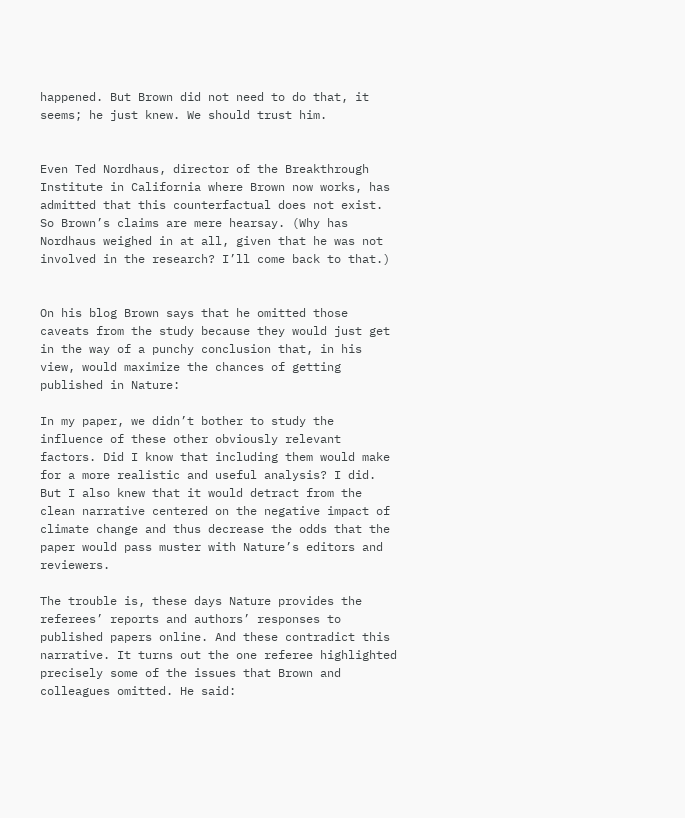happened. But Brown did not need to do that, it seems; he just knew. We should trust him.


Even Ted Nordhaus, director of the Breakthrough Institute in California where Brown now works, has admitted that this counterfactual does not exist. So Brown’s claims are mere hearsay. (Why has Nordhaus weighed in at all, given that he was not involved in the research? I’ll come back to that.)


On his blog Brown says that he omitted those caveats from the study because they would just get in the way of a punchy conclusion that, in his view, would maximize the chances of getting published in Nature:

In my paper, we didn’t bother to study the influence of these other obviously relevant factors. Did I know that including them would make for a more realistic and useful analysis? I did. But I also knew that it would detract from the clean narrative centered on the negative impact of climate change and thus decrease the odds that the paper would pass muster with Nature’s editors and reviewers.

The trouble is, these days Nature provides the referees’ reports and authors’ responses to published papers online. And these contradict this narrative. It turns out the one referee highlighted precisely some of the issues that Brown and colleagues omitted. He said: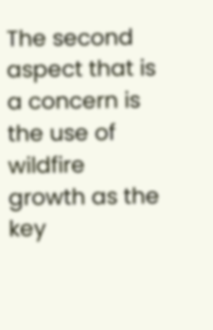The second aspect that is a concern is the use of wildfire growth as the key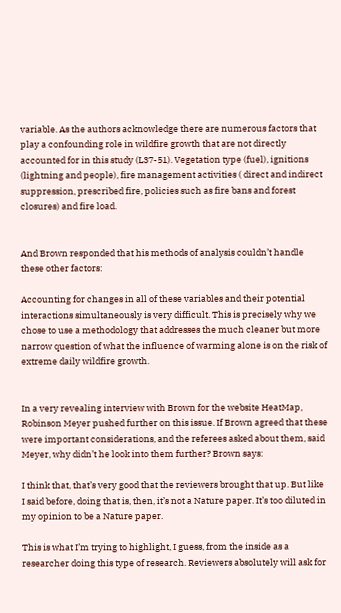variable. As the authors acknowledge there are numerous factors that play a confounding role in wildfire growth that are not directly accounted for in this study (L37-51). Vegetation type (fuel), ignitions (lightning and people), fire management activities ( direct and indirect suppression, prescribed fire, policies such as fire bans and forest closures) and fire load.


And Brown responded that his methods of analysis couldn’t handle these other factors:

Accounting for changes in all of these variables and their potential interactions simultaneously is very difficult. This is precisely why we chose to use a methodology that addresses the much cleaner but more narrow question of what the influence of warming alone is on the risk of extreme daily wildfire growth.


In a very revealing interview with Brown for the website HeatMap, Robinson Meyer pushed further on this issue. If Brown agreed that these were important considerations, and the referees asked about them, said Meyer, why didn’t he look into them further? Brown says:

I think that, that’s very good that the reviewers brought that up. But like I said before, doing that is, then, it’s not a Nature paper. It’s too diluted in my opinion to be a Nature paper.

This is what I’m trying to highlight, I guess, from the inside as a researcher doing this type of research. Reviewers absolutely will ask for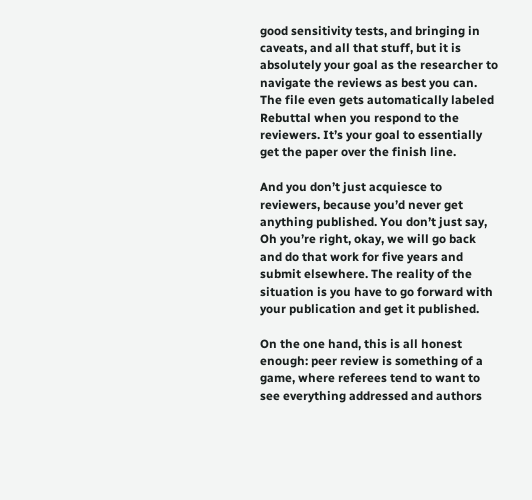good sensitivity tests, and bringing in caveats, and all that stuff, but it is absolutely your goal as the researcher to navigate the reviews as best you can. The file even gets automatically labeled Rebuttal when you respond to the reviewers. It’s your goal to essentially get the paper over the finish line.

And you don’t just acquiesce to reviewers, because you’d never get anything published. You don’t just say, Oh you’re right, okay, we will go back and do that work for five years and submit elsewhere. The reality of the situation is you have to go forward with your publication and get it published.

On the one hand, this is all honest enough: peer review is something of a game, where referees tend to want to see everything addressed and authors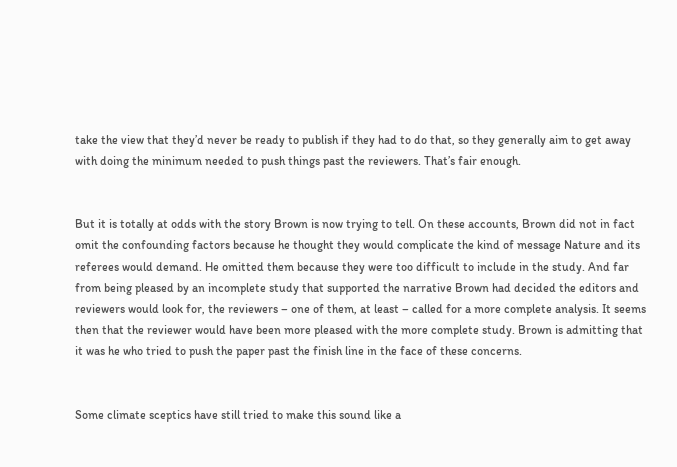take the view that they’d never be ready to publish if they had to do that, so they generally aim to get away with doing the minimum needed to push things past the reviewers. That’s fair enough.


But it is totally at odds with the story Brown is now trying to tell. On these accounts, Brown did not in fact omit the confounding factors because he thought they would complicate the kind of message Nature and its referees would demand. He omitted them because they were too difficult to include in the study. And far from being pleased by an incomplete study that supported the narrative Brown had decided the editors and reviewers would look for, the reviewers – one of them, at least – called for a more complete analysis. It seems then that the reviewer would have been more pleased with the more complete study. Brown is admitting that it was he who tried to push the paper past the finish line in the face of these concerns.


Some climate sceptics have still tried to make this sound like a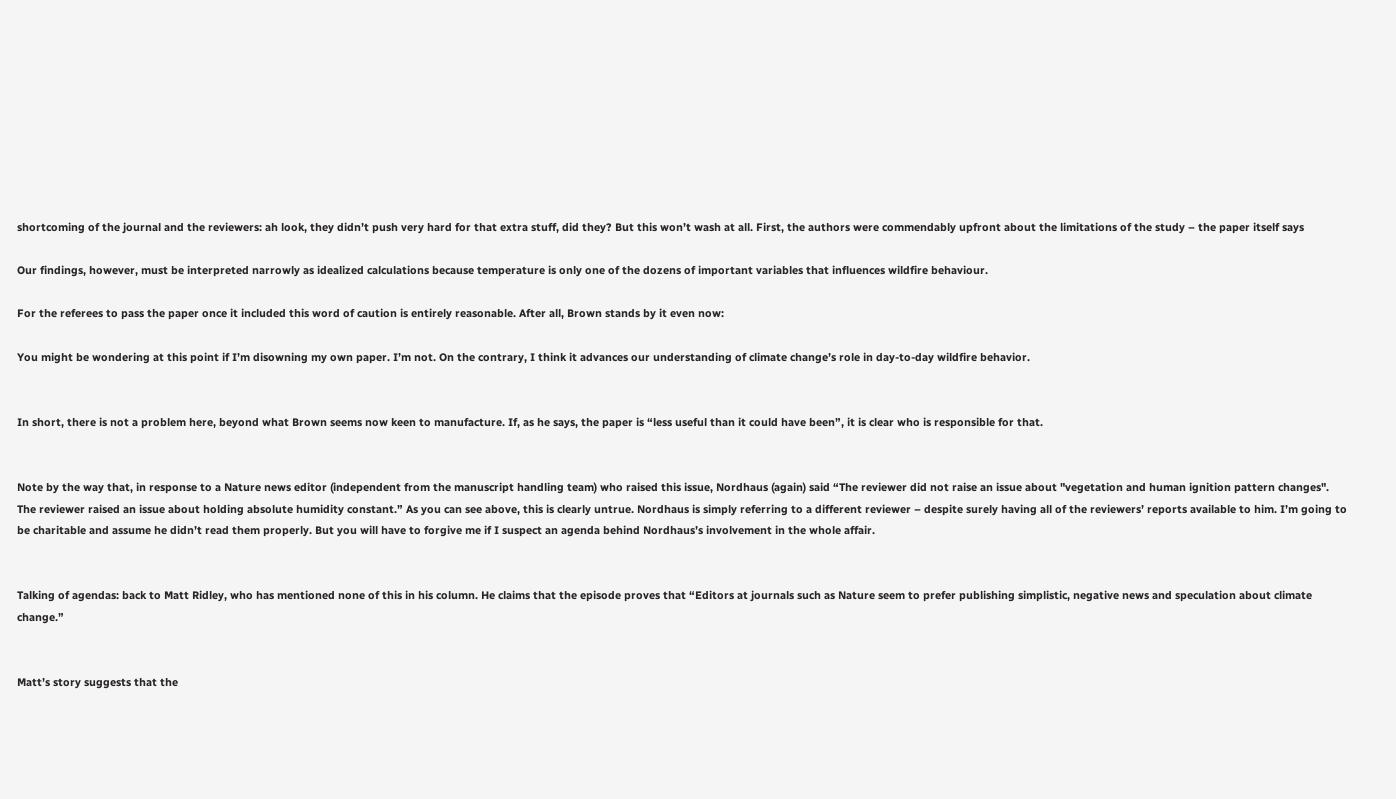shortcoming of the journal and the reviewers: ah look, they didn’t push very hard for that extra stuff, did they? But this won’t wash at all. First, the authors were commendably upfront about the limitations of the study – the paper itself says

Our findings, however, must be interpreted narrowly as idealized calculations because temperature is only one of the dozens of important variables that influences wildfire behaviour.

For the referees to pass the paper once it included this word of caution is entirely reasonable. After all, Brown stands by it even now:

You might be wondering at this point if I’m disowning my own paper. I’m not. On the contrary, I think it advances our understanding of climate change’s role in day-to-day wildfire behavior.


In short, there is not a problem here, beyond what Brown seems now keen to manufacture. If, as he says, the paper is “less useful than it could have been”, it is clear who is responsible for that.


Note by the way that, in response to a Nature news editor (independent from the manuscript handling team) who raised this issue, Nordhaus (again) said “The reviewer did not raise an issue about "vegetation and human ignition pattern changes". The reviewer raised an issue about holding absolute humidity constant.” As you can see above, this is clearly untrue. Nordhaus is simply referring to a different reviewer – despite surely having all of the reviewers’ reports available to him. I’m going to be charitable and assume he didn’t read them properly. But you will have to forgive me if I suspect an agenda behind Nordhaus’s involvement in the whole affair.


Talking of agendas: back to Matt Ridley, who has mentioned none of this in his column. He claims that the episode proves that “Editors at journals such as Nature seem to prefer publishing simplistic, negative news and speculation about climate change.”


Matt’s story suggests that the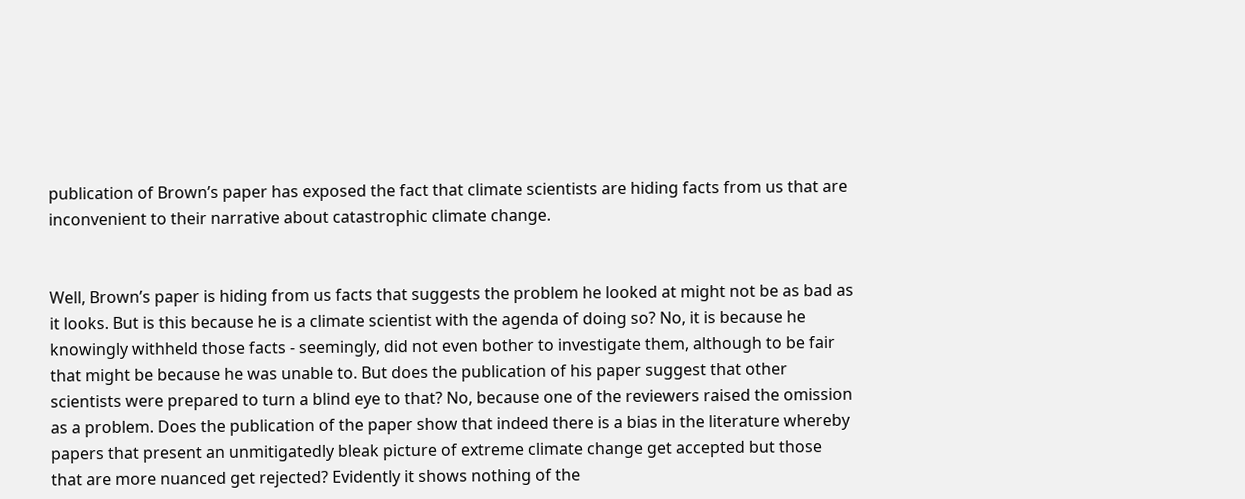publication of Brown’s paper has exposed the fact that climate scientists are hiding facts from us that are inconvenient to their narrative about catastrophic climate change.


Well, Brown’s paper is hiding from us facts that suggests the problem he looked at might not be as bad as it looks. But is this because he is a climate scientist with the agenda of doing so? No, it is because he knowingly withheld those facts - seemingly, did not even bother to investigate them, although to be fair that might be because he was unable to. But does the publication of his paper suggest that other scientists were prepared to turn a blind eye to that? No, because one of the reviewers raised the omission as a problem. Does the publication of the paper show that indeed there is a bias in the literature whereby papers that present an unmitigatedly bleak picture of extreme climate change get accepted but those that are more nuanced get rejected? Evidently it shows nothing of the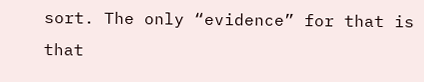sort. The only “evidence” for that is that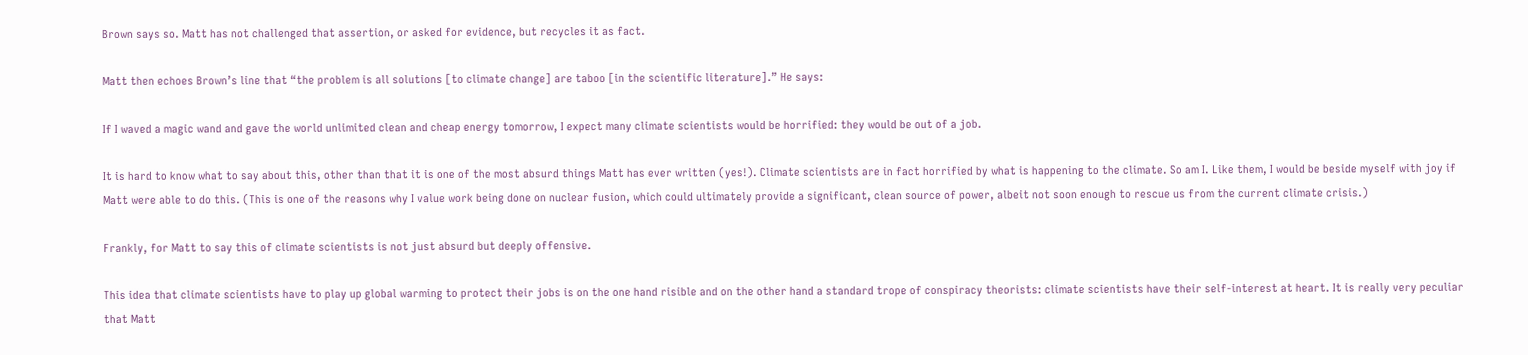Brown says so. Matt has not challenged that assertion, or asked for evidence, but recycles it as fact.

Matt then echoes Brown’s line that “the problem is all solutions [to climate change] are taboo [in the scientific literature].” He says:

If I waved a magic wand and gave the world unlimited clean and cheap energy tomorrow, I expect many climate scientists would be horrified: they would be out of a job.

It is hard to know what to say about this, other than that it is one of the most absurd things Matt has ever written (yes!). Climate scientists are in fact horrified by what is happening to the climate. So am I. Like them, I would be beside myself with joy if Matt were able to do this. (This is one of the reasons why I value work being done on nuclear fusion, which could ultimately provide a significant, clean source of power, albeit not soon enough to rescue us from the current climate crisis.)

Frankly, for Matt to say this of climate scientists is not just absurd but deeply offensive.

This idea that climate scientists have to play up global warming to protect their jobs is on the one hand risible and on the other hand a standard trope of conspiracy theorists: climate scientists have their self-interest at heart. It is really very peculiar that Matt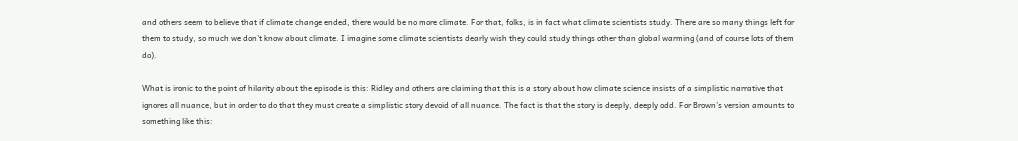and others seem to believe that if climate change ended, there would be no more climate. For that, folks, is in fact what climate scientists study. There are so many things left for them to study, so much we don’t know about climate. I imagine some climate scientists dearly wish they could study things other than global warming (and of course lots of them do).

What is ironic to the point of hilarity about the episode is this: Ridley and others are claiming that this is a story about how climate science insists of a simplistic narrative that ignores all nuance, but in order to do that they must create a simplistic story devoid of all nuance. The fact is that the story is deeply, deeply odd. For Brown’s version amounts to something like this: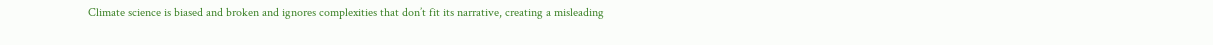Climate science is biased and broken and ignores complexities that don’t fit its narrative, creating a misleading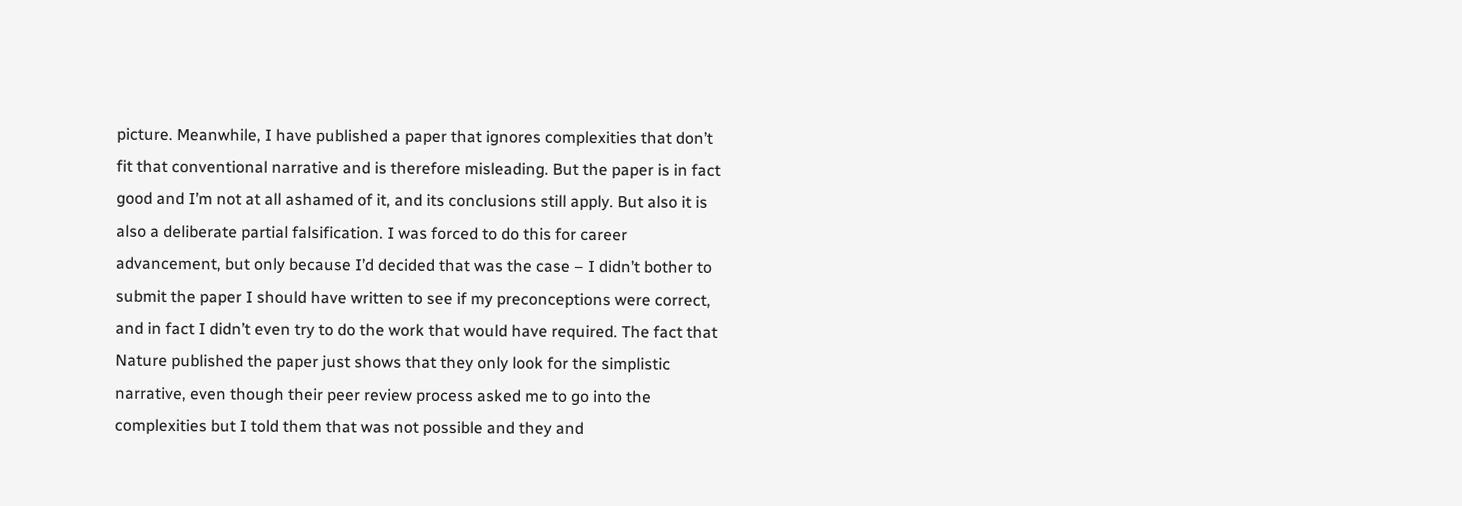picture. Meanwhile, I have published a paper that ignores complexities that don’t fit that conventional narrative and is therefore misleading. But the paper is in fact good and I’m not at all ashamed of it, and its conclusions still apply. But also it is also a deliberate partial falsification. I was forced to do this for career advancement, but only because I’d decided that was the case – I didn’t bother to submit the paper I should have written to see if my preconceptions were correct, and in fact I didn’t even try to do the work that would have required. The fact that Nature published the paper just shows that they only look for the simplistic narrative, even though their peer review process asked me to go into the complexities but I told them that was not possible and they and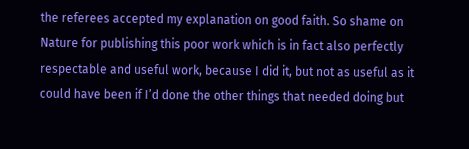the referees accepted my explanation on good faith. So shame on Nature for publishing this poor work which is in fact also perfectly respectable and useful work, because I did it, but not as useful as it could have been if I’d done the other things that needed doing but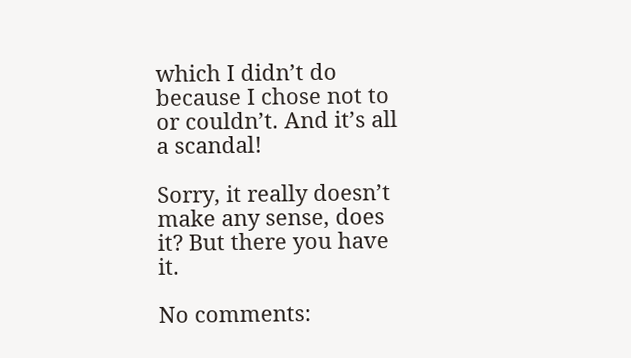which I didn’t do because I chose not to or couldn’t. And it’s all a scandal!

Sorry, it really doesn’t make any sense, does it? But there you have it.

No comments: